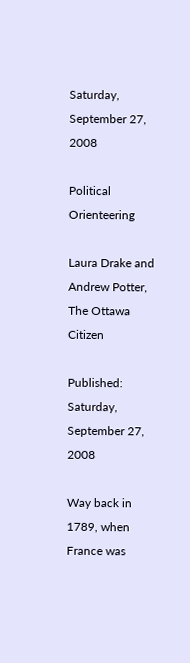Saturday, September 27, 2008

Political Orienteering

Laura Drake and Andrew Potter, The Ottawa Citizen

Published: Saturday, September 27, 2008

Way back in 1789, when France was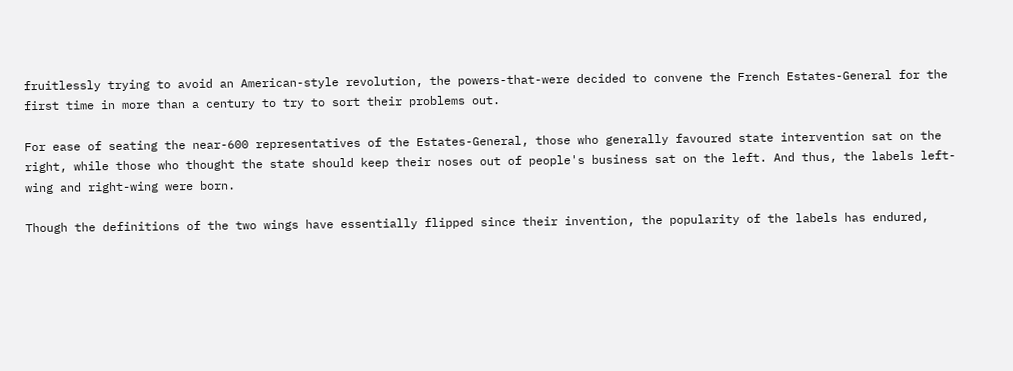fruitlessly trying to avoid an American-style revolution, the powers-that-were decided to convene the French Estates-General for the first time in more than a century to try to sort their problems out.

For ease of seating the near-600 representatives of the Estates-General, those who generally favoured state intervention sat on the right, while those who thought the state should keep their noses out of people's business sat on the left. And thus, the labels left-wing and right-wing were born.

Though the definitions of the two wings have essentially flipped since their invention, the popularity of the labels has endured,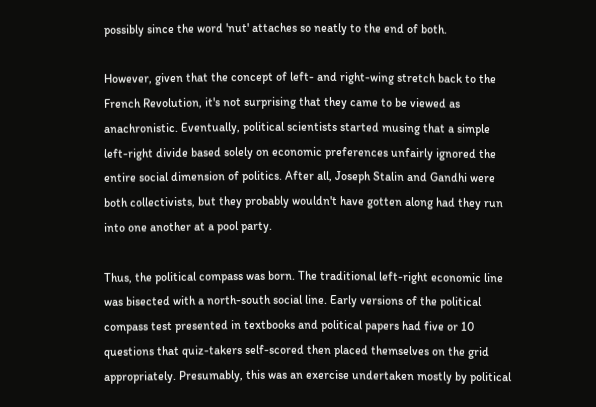possibly since the word 'nut' attaches so neatly to the end of both.

However, given that the concept of left- and right-wing stretch back to the French Revolution, it's not surprising that they came to be viewed as anachronistic. Eventually, political scientists started musing that a simple left-right divide based solely on economic preferences unfairly ignored the entire social dimension of politics. After all, Joseph Stalin and Gandhi were both collectivists, but they probably wouldn't have gotten along had they run into one another at a pool party.

Thus, the political compass was born. The traditional left-right economic line was bisected with a north-south social line. Early versions of the political compass test presented in textbooks and political papers had five or 10 questions that quiz-takers self-scored then placed themselves on the grid appropriately. Presumably, this was an exercise undertaken mostly by political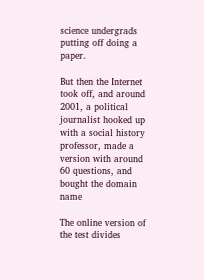science undergrads putting off doing a paper.

But then the Internet took off, and around 2001, a political journalist hooked up with a social history professor, made a version with around 60 questions, and bought the domain name

The online version of the test divides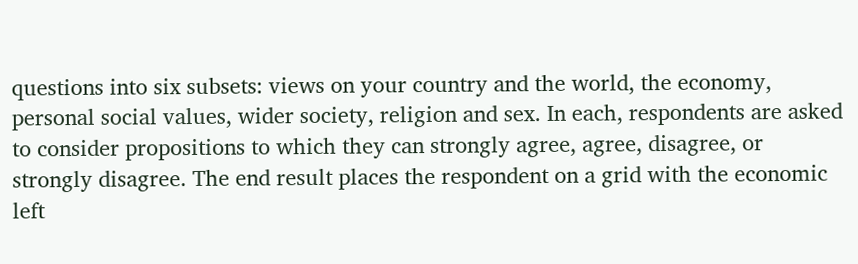questions into six subsets: views on your country and the world, the economy, personal social values, wider society, religion and sex. In each, respondents are asked to consider propositions to which they can strongly agree, agree, disagree, or strongly disagree. The end result places the respondent on a grid with the economic left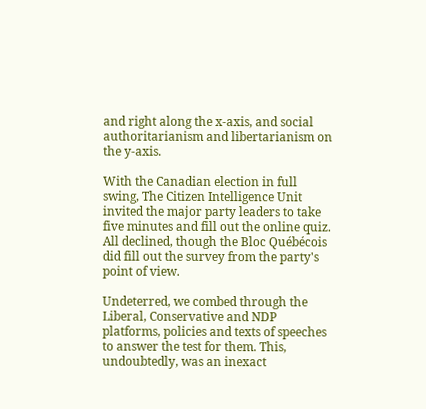and right along the x-axis, and social authoritarianism and libertarianism on the y-axis.

With the Canadian election in full swing, The Citizen Intelligence Unit invited the major party leaders to take five minutes and fill out the online quiz. All declined, though the Bloc Québécois did fill out the survey from the party's point of view.

Undeterred, we combed through the Liberal, Conservative and NDP platforms, policies and texts of speeches to answer the test for them. This, undoubtedly, was an inexact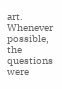art. Whenever possible, the questions were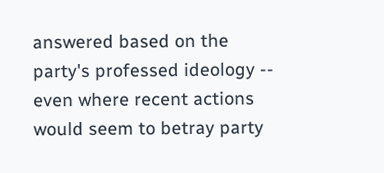answered based on the party's professed ideology -- even where recent actions would seem to betray party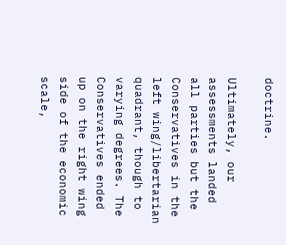doctrine.

Ultimately, our assessments landed all parties but the Conservatives in the left wing/libertarian quadrant, though to varying degrees. The Conservatives ended up on the right wing side of the economic scale,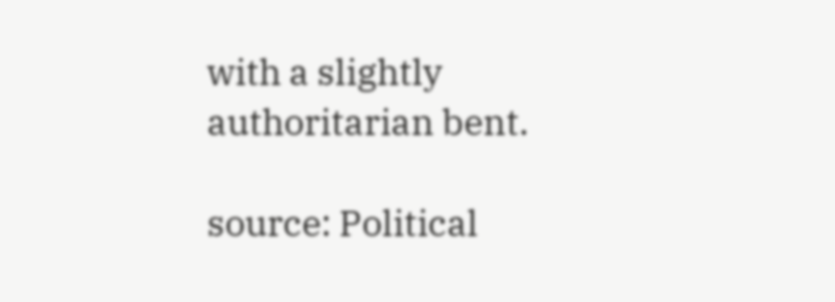with a slightly authoritarian bent.

source: Political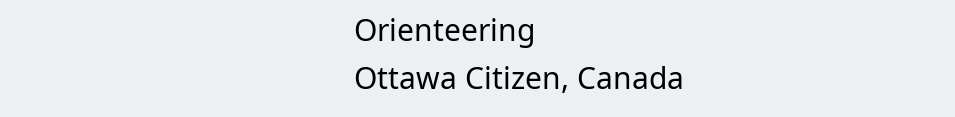Orienteering
Ottawa Citizen, Canada